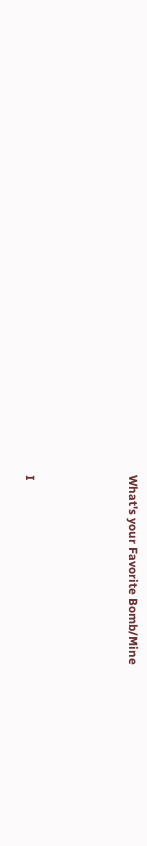What's your Favorite Bomb/Mine



I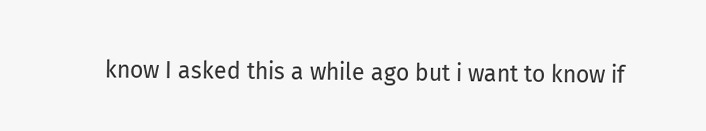know I asked this a while ago but i want to know if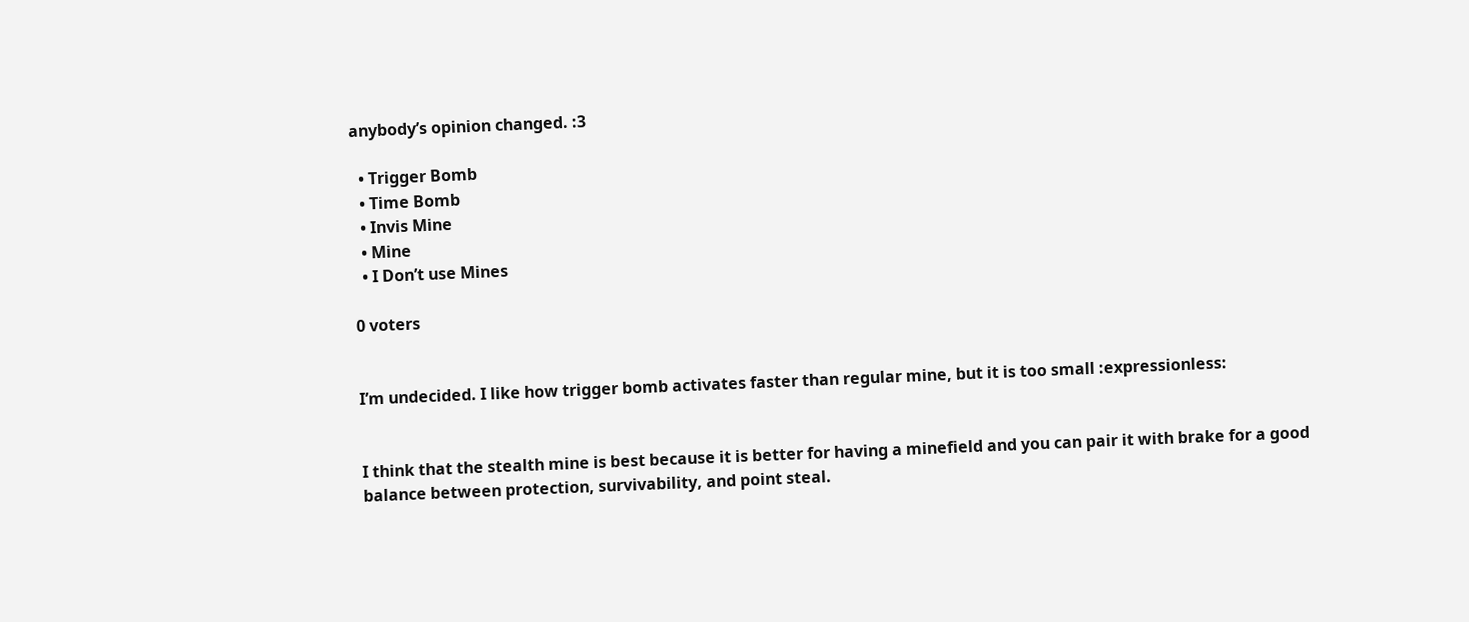anybody’s opinion changed. :3

  • Trigger Bomb
  • Time Bomb
  • Invis Mine
  • Mine
  • I Don’t use Mines

0 voters


I’m undecided. I like how trigger bomb activates faster than regular mine, but it is too small :expressionless:


I think that the stealth mine is best because it is better for having a minefield and you can pair it with brake for a good balance between protection, survivability, and point steal.